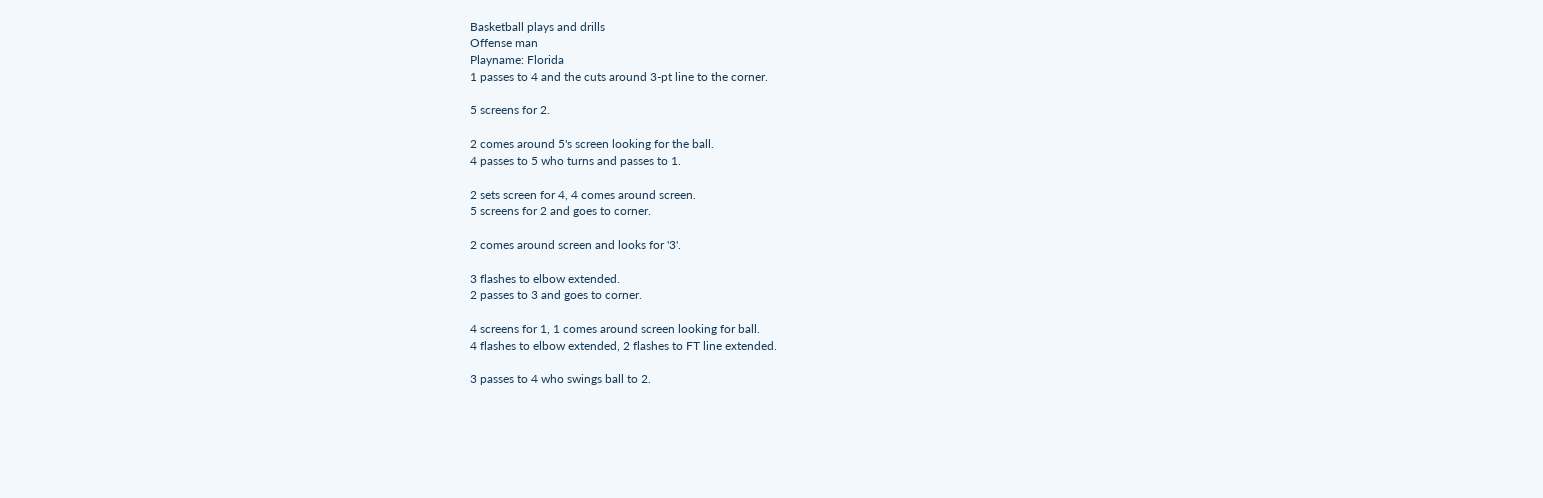Basketball plays and drills
Offense man
Playname: Florida
1 passes to 4 and the cuts around 3-pt line to the corner.

5 screens for 2.

2 comes around 5's screen looking for the ball.
4 passes to 5 who turns and passes to 1.

2 sets screen for 4, 4 comes around screen.
5 screens for 2 and goes to corner.

2 comes around screen and looks for '3'.

3 flashes to elbow extended.
2 passes to 3 and goes to corner.

4 screens for 1, 1 comes around screen looking for ball.
4 flashes to elbow extended, 2 flashes to FT line extended.

3 passes to 4 who swings ball to 2.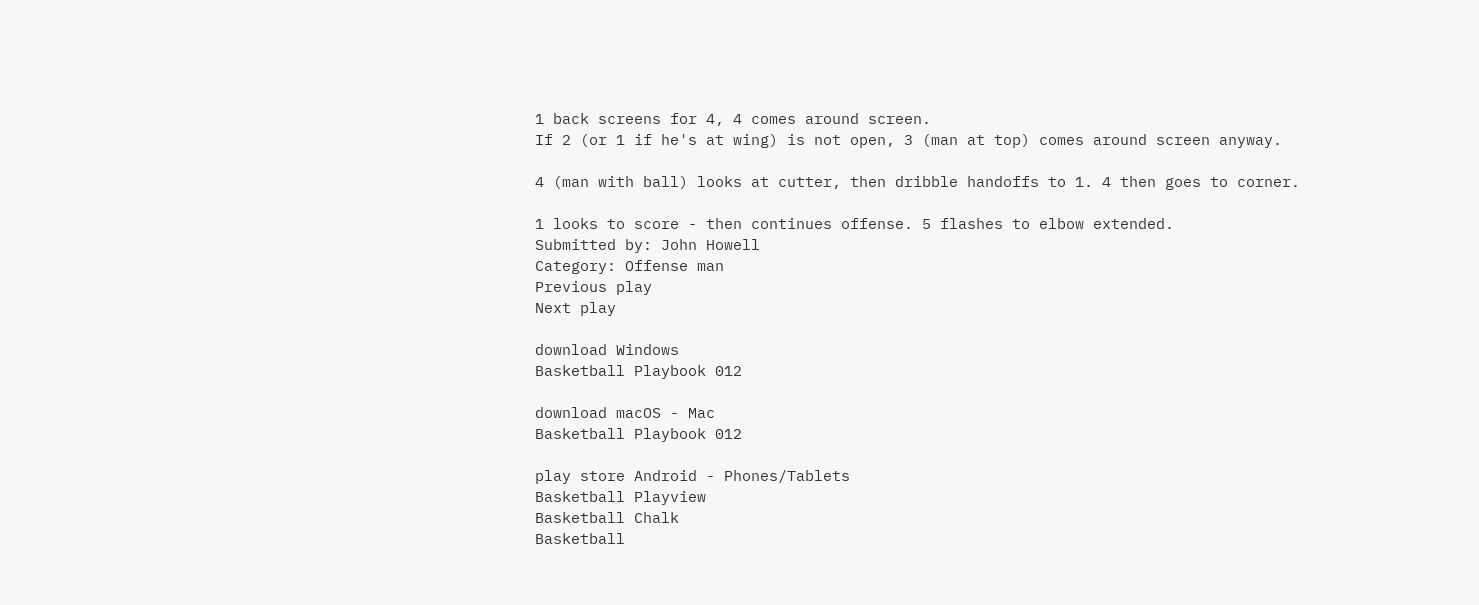1 back screens for 4, 4 comes around screen.
If 2 (or 1 if he's at wing) is not open, 3 (man at top) comes around screen anyway.

4 (man with ball) looks at cutter, then dribble handoffs to 1. 4 then goes to corner.

1 looks to score - then continues offense. 5 flashes to elbow extended.
Submitted by: John Howell
Category: Offense man
Previous play
Next play

download Windows
Basketball Playbook 012

download macOS - Mac
Basketball Playbook 012

play store Android - Phones/Tablets
Basketball Playview
Basketball Chalk
Basketball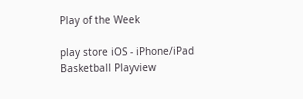Play of the Week

play store iOS - iPhone/iPad
Basketball Playview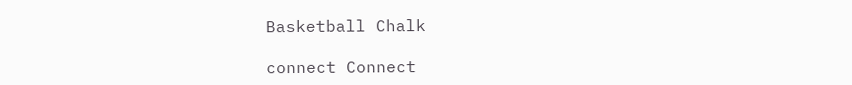Basketball Chalk

connect Connect